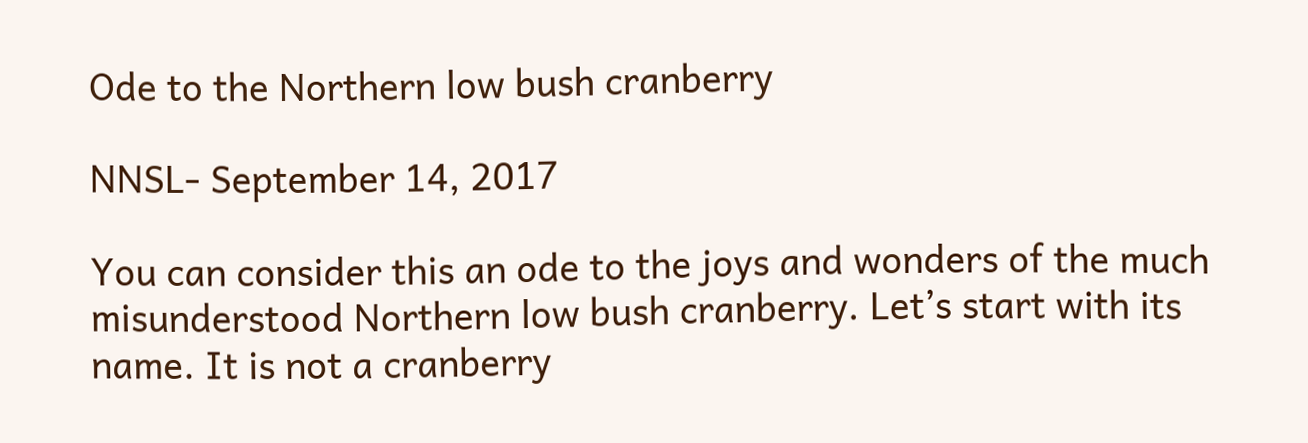Ode to the Northern low bush cranberry

NNSL- September 14, 2017

You can consider this an ode to the joys and wonders of the much misunderstood Northern low bush cranberry. Let’s start with its name. It is not a cranberry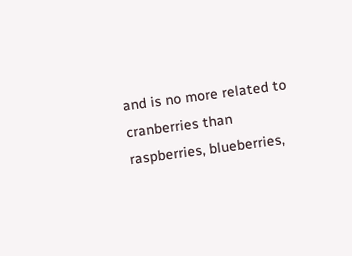and is no more related to cranberries than raspberries, blueberries,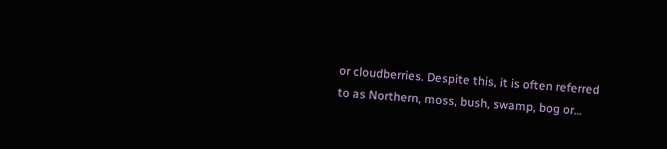or cloudberries. Despite this, it is often referred to as Northern, moss, bush, swamp, bog or…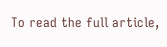To read the full article,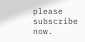please subscribe now.